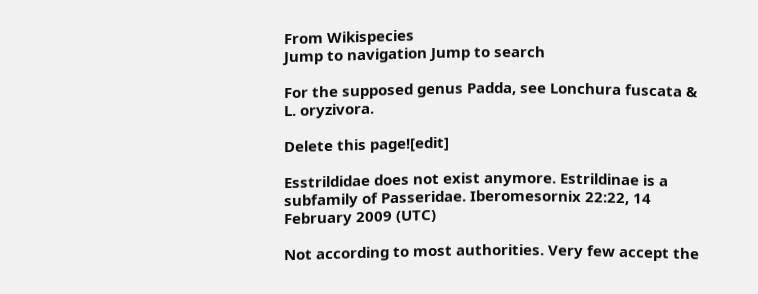From Wikispecies
Jump to navigation Jump to search

For the supposed genus Padda, see Lonchura fuscata & L. oryzivora.

Delete this page![edit]

Esstrildidae does not exist anymore. Estrildinae is a subfamily of Passeridae. Iberomesornix 22:22, 14 February 2009 (UTC)

Not according to most authorities. Very few accept the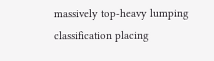massively top-heavy lumping classification placing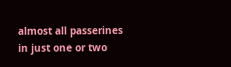almost all passerines in just one or two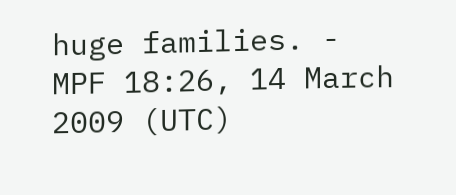huge families. - MPF 18:26, 14 March 2009 (UTC)